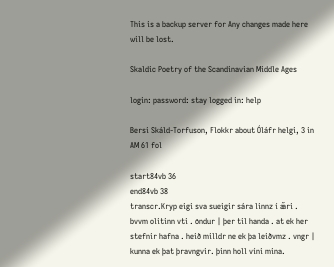This is a backup server for Any changes made here will be lost.

Skaldic Poetry of the Scandinavian Middle Ages

login: password: stay logged in: help

Bersi Skáld-Torfuson, Flokkr about Óláfr helgi, 3 in AM 61 fol

start84vb 36
end84vb 38
transcr.Kryp eigi sva sueigir sára linnz í ꜳ̋ri . bvvm olitinn vti . o᷎ndur | þer til handa . at ek her stefnir hafna . heið milldr ne ek þa leiðvmz . vngr | kunna ek þat þravngvir. þinn holl víni mina.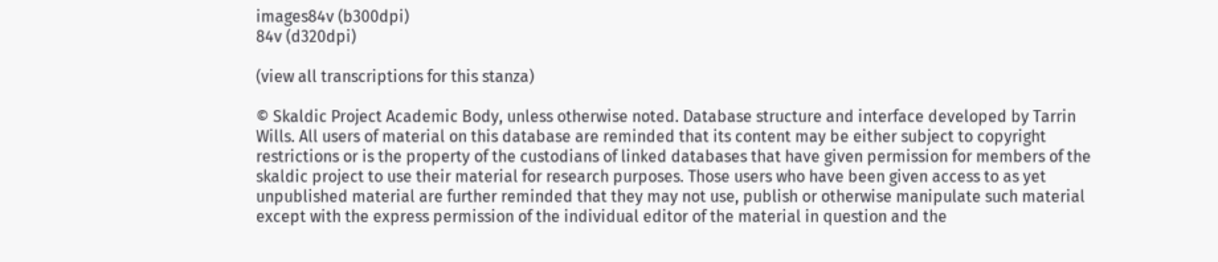images84v (b300dpi)
84v (d320dpi)

(view all transcriptions for this stanza)

© Skaldic Project Academic Body, unless otherwise noted. Database structure and interface developed by Tarrin Wills. All users of material on this database are reminded that its content may be either subject to copyright restrictions or is the property of the custodians of linked databases that have given permission for members of the skaldic project to use their material for research purposes. Those users who have been given access to as yet unpublished material are further reminded that they may not use, publish or otherwise manipulate such material except with the express permission of the individual editor of the material in question and the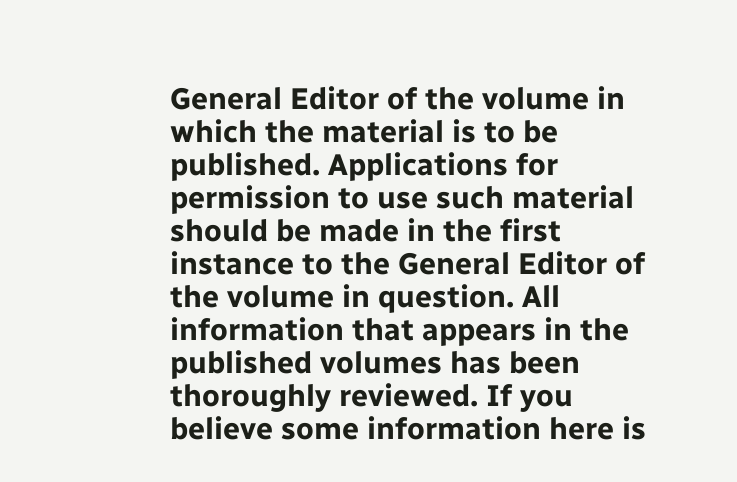General Editor of the volume in which the material is to be published. Applications for permission to use such material should be made in the first instance to the General Editor of the volume in question. All information that appears in the published volumes has been thoroughly reviewed. If you believe some information here is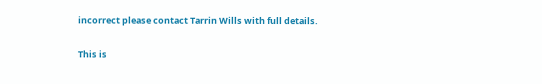incorrect please contact Tarrin Wills with full details.

This is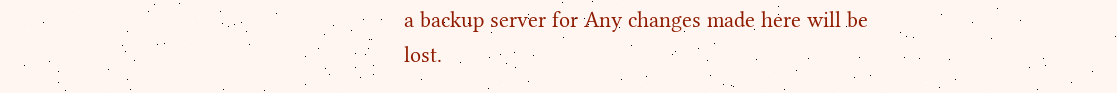a backup server for Any changes made here will be lost.